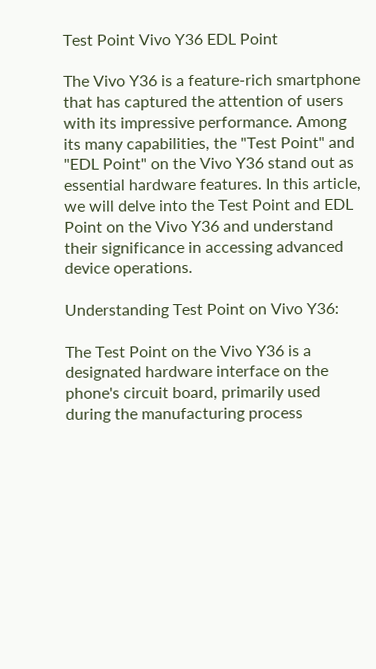Test Point Vivo Y36 EDL Point

The Vivo Y36 is a feature-rich smartphone that has captured the attention of users with its impressive performance. Among its many capabilities, the "Test Point" and "EDL Point" on the Vivo Y36 stand out as essential hardware features. In this article, we will delve into the Test Point and EDL Point on the Vivo Y36 and understand their significance in accessing advanced device operations.

Understanding Test Point on Vivo Y36:

The Test Point on the Vivo Y36 is a designated hardware interface on the phone's circuit board, primarily used during the manufacturing process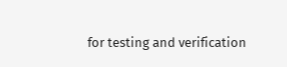for testing and verification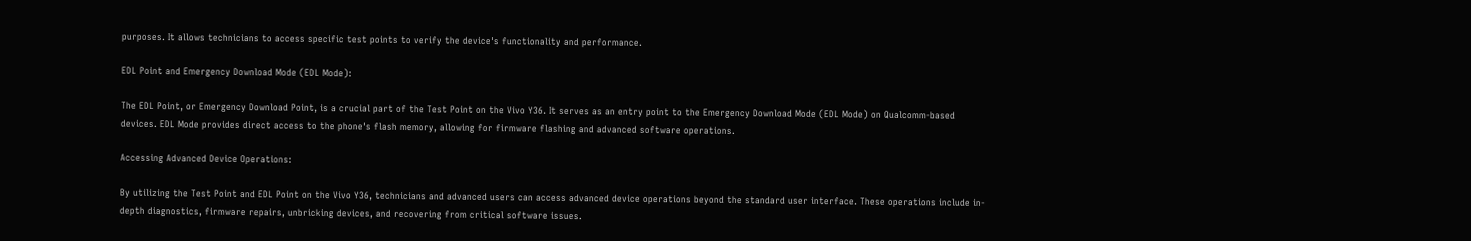purposes. It allows technicians to access specific test points to verify the device's functionality and performance.

EDL Point and Emergency Download Mode (EDL Mode):

The EDL Point, or Emergency Download Point, is a crucial part of the Test Point on the Vivo Y36. It serves as an entry point to the Emergency Download Mode (EDL Mode) on Qualcomm-based devices. EDL Mode provides direct access to the phone's flash memory, allowing for firmware flashing and advanced software operations.

Accessing Advanced Device Operations:

By utilizing the Test Point and EDL Point on the Vivo Y36, technicians and advanced users can access advanced device operations beyond the standard user interface. These operations include in-depth diagnostics, firmware repairs, unbricking devices, and recovering from critical software issues.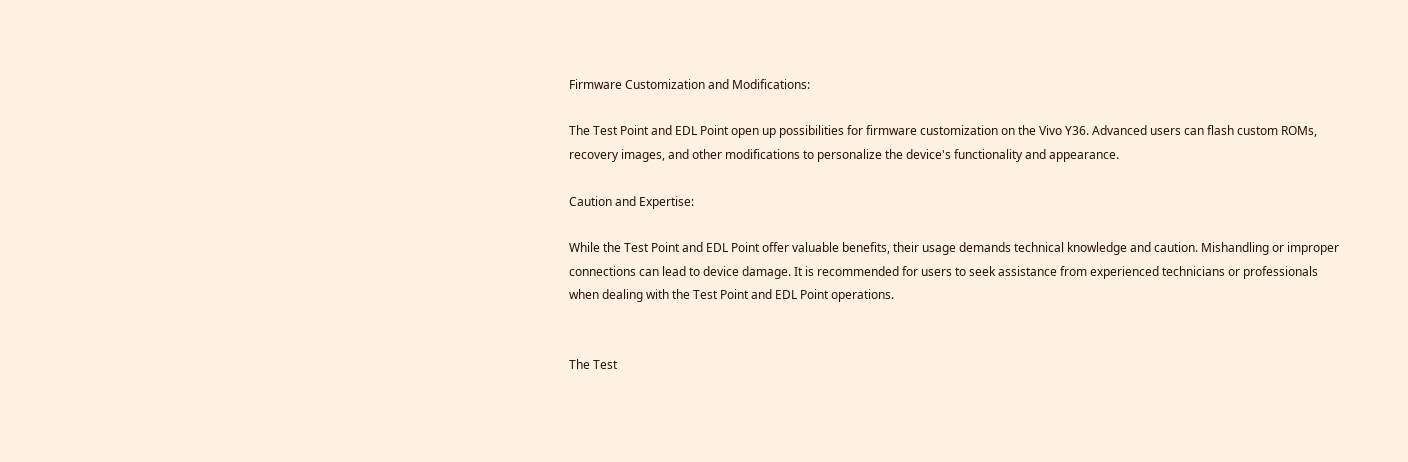Firmware Customization and Modifications:

The Test Point and EDL Point open up possibilities for firmware customization on the Vivo Y36. Advanced users can flash custom ROMs, recovery images, and other modifications to personalize the device's functionality and appearance.

Caution and Expertise:

While the Test Point and EDL Point offer valuable benefits, their usage demands technical knowledge and caution. Mishandling or improper connections can lead to device damage. It is recommended for users to seek assistance from experienced technicians or professionals when dealing with the Test Point and EDL Point operations.


The Test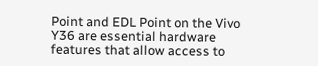Point and EDL Point on the Vivo Y36 are essential hardware features that allow access to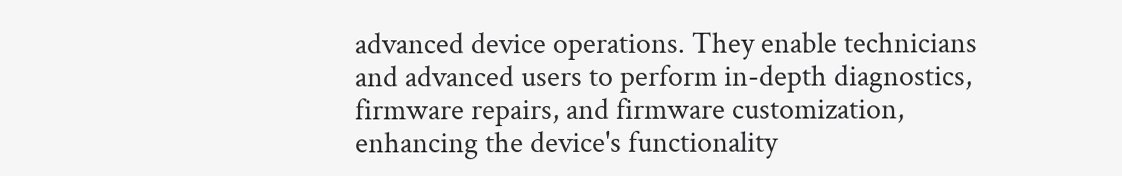advanced device operations. They enable technicians and advanced users to perform in-depth diagnostics, firmware repairs, and firmware customization, enhancing the device's functionality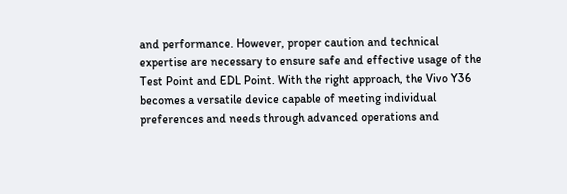and performance. However, proper caution and technical expertise are necessary to ensure safe and effective usage of the Test Point and EDL Point. With the right approach, the Vivo Y36 becomes a versatile device capable of meeting individual preferences and needs through advanced operations and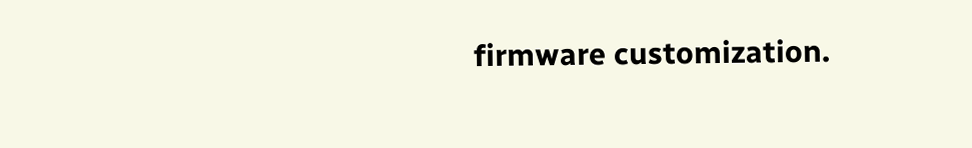firmware customization.